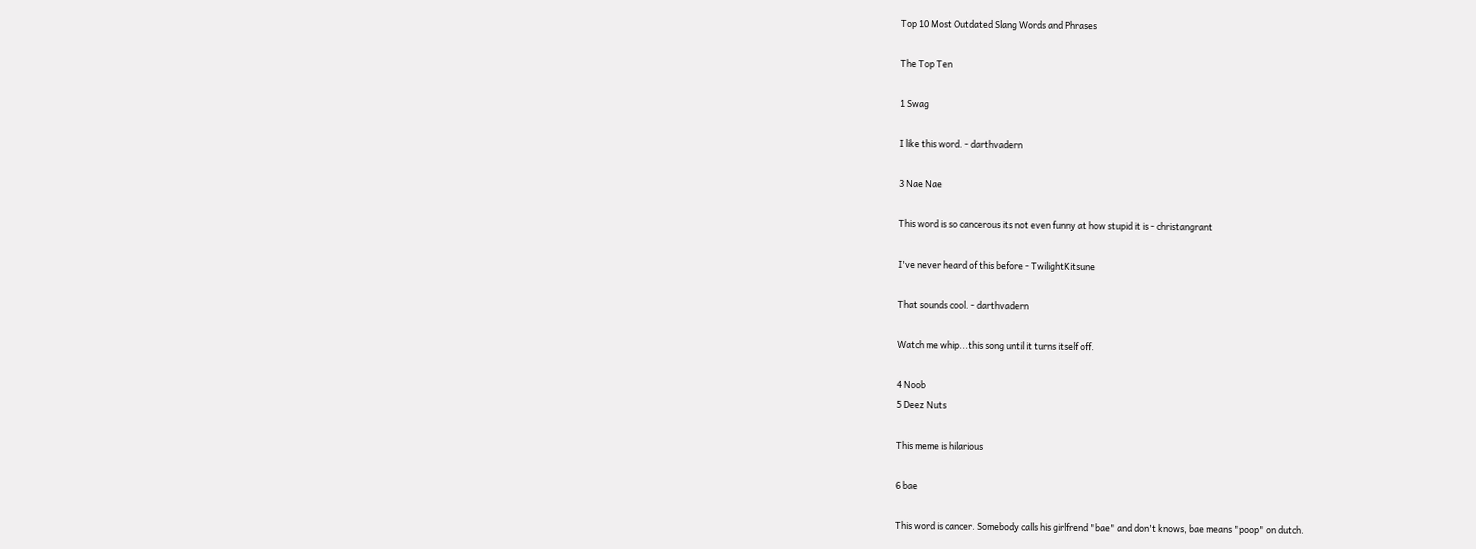Top 10 Most Outdated Slang Words and Phrases

The Top Ten

1 Swag

I like this word. - darthvadern

3 Nae Nae

This word is so cancerous its not even funny at how stupid it is - christangrant

I've never heard of this before - TwilightKitsune

That sounds cool. - darthvadern

Watch me whip...this song until it turns itself off.

4 Noob
5 Deez Nuts

This meme is hilarious

6 bae

This word is cancer. Somebody calls his girlfrend "bae" and don't knows, bae means "poop" on dutch.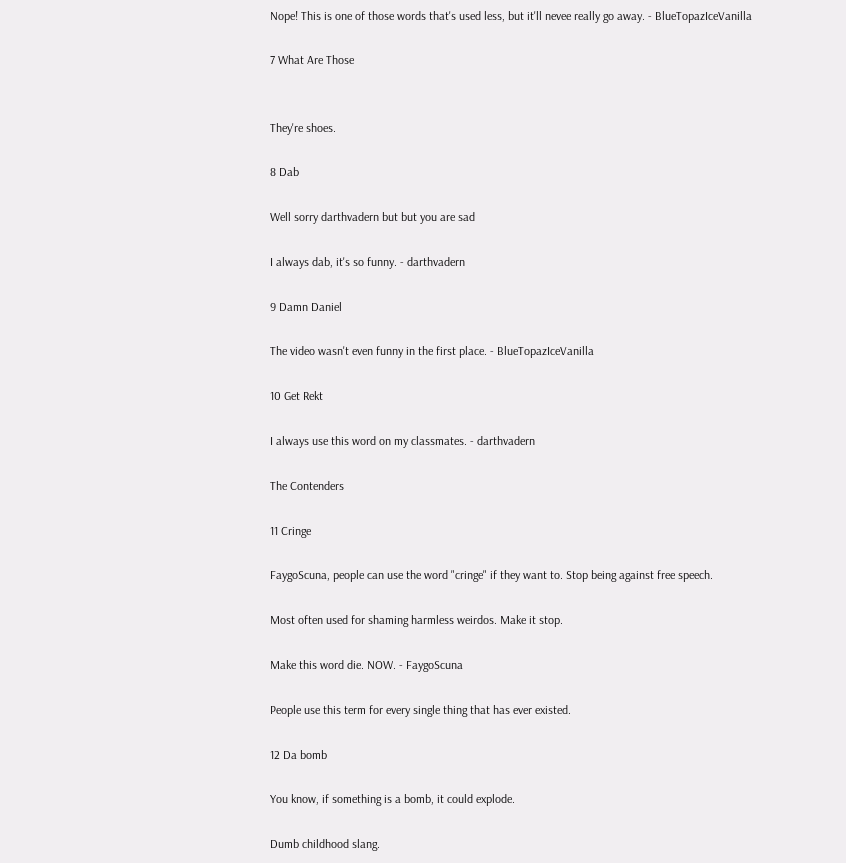Nope! This is one of those words that's used less, but it'll nevee really go away. - BlueTopazIceVanilla

7 What Are Those


They're shoes.

8 Dab

Well sorry darthvadern but but you are sad

I always dab, it's so funny. - darthvadern

9 Damn Daniel

The video wasn't even funny in the first place. - BlueTopazIceVanilla

10 Get Rekt

I always use this word on my classmates. - darthvadern

The Contenders

11 Cringe

FaygoScuna, people can use the word "cringe" if they want to. Stop being against free speech.

Most often used for shaming harmless weirdos. Make it stop.

Make this word die. NOW. - FaygoScuna

People use this term for every single thing that has ever existed.

12 Da bomb

You know, if something is a bomb, it could explode.

Dumb childhood slang.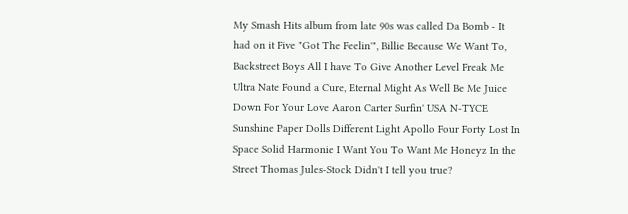My Smash Hits album from late 90s was called Da Bomb - It had on it Five "Got The Feelin'", Billie Because We Want To, Backstreet Boys All I have To Give Another Level Freak Me Ultra Nate Found a Cure, Eternal Might As Well Be Me Juice Down For Your Love Aaron Carter Surfin' USA N-TYCE Sunshine Paper Dolls Different Light Apollo Four Forty Lost In Space Solid Harmonie I Want You To Want Me Honeyz In the Street Thomas Jules-Stock Didn't I tell you true?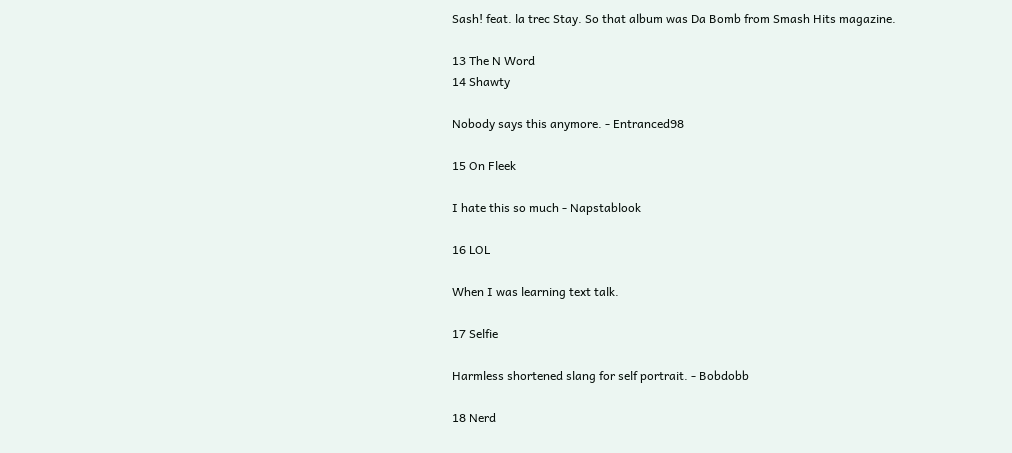Sash! feat. la trec Stay. So that album was Da Bomb from Smash Hits magazine.

13 The N Word
14 Shawty

Nobody says this anymore. - Entranced98

15 On Fleek

I hate this so much - Napstablook

16 LOL

When I was learning text talk.

17 Selfie

Harmless shortened slang for self portrait. - Bobdobb

18 Nerd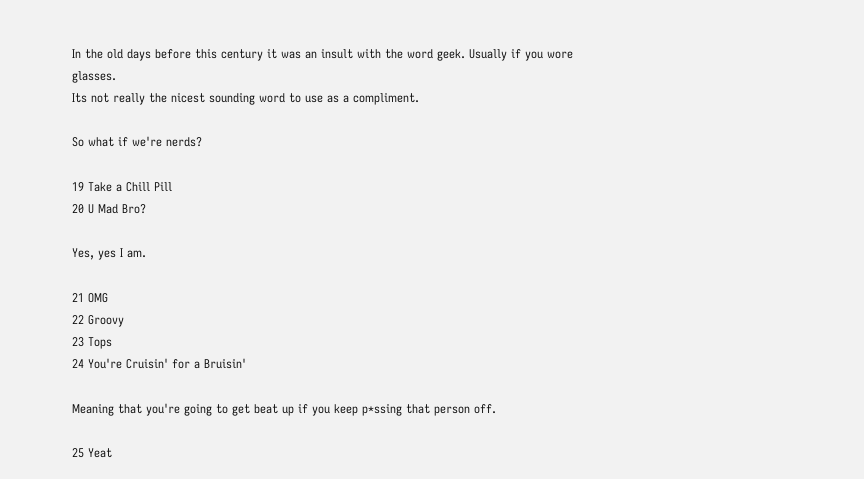In the old days before this century it was an insult with the word geek. Usually if you wore glasses.
Its not really the nicest sounding word to use as a compliment.

So what if we're nerds?

19 Take a Chill Pill
20 U Mad Bro?

Yes, yes I am.

21 OMG
22 Groovy
23 Tops
24 You're Cruisin' for a Bruisin'

Meaning that you're going to get beat up if you keep p*ssing that person off.

25 Yeat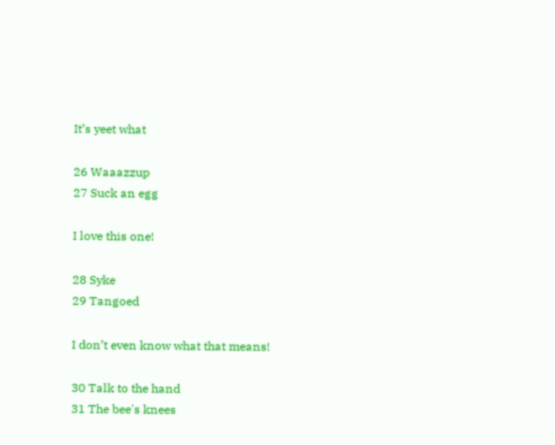It’s yeet what

26 Waaazzup
27 Suck an egg

I love this one!

28 Syke
29 Tangoed

I don’t even know what that means!

30 Talk to the hand
31 The bee's knees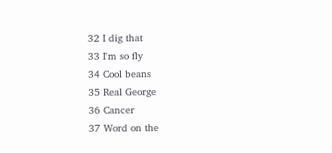32 I dig that
33 I'm so fly
34 Cool beans
35 Real George
36 Cancer
37 Word on the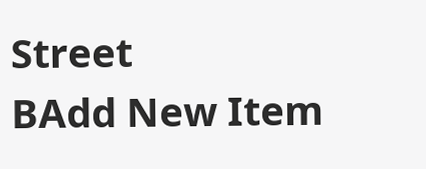Street
BAdd New Item